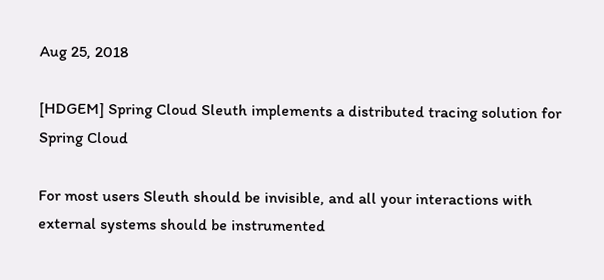Aug 25, 2018

[HDGEM] Spring Cloud Sleuth implements a distributed tracing solution for Spring Cloud

For most users Sleuth should be invisible, and all your interactions with external systems should be instrumented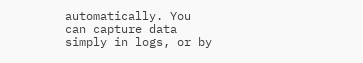automatically. You can capture data simply in logs, or by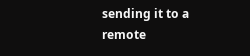sending it to a remote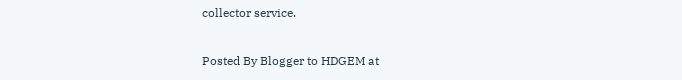collector service.

Posted By Blogger to HDGEM at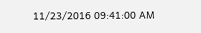11/23/2016 09:41:00 AM